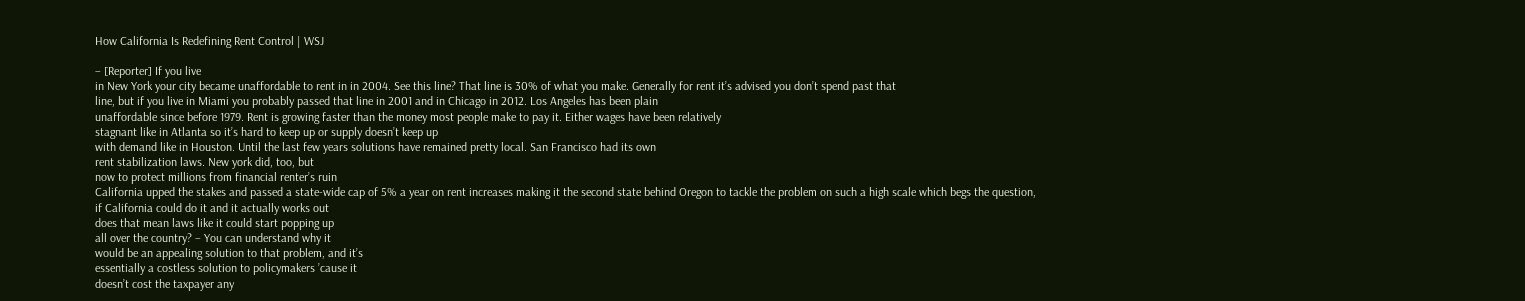How California Is Redefining Rent Control | WSJ

– [Reporter] If you live
in New York your city became unaffordable to rent in in 2004. See this line? That line is 30% of what you make. Generally for rent it’s advised you don’t spend past that
line, but if you live in Miami you probably passed that line in 2001 and in Chicago in 2012. Los Angeles has been plain
unaffordable since before 1979. Rent is growing faster than the money most people make to pay it. Either wages have been relatively
stagnant like in Atlanta so it’s hard to keep up or supply doesn’t keep up
with demand like in Houston. Until the last few years solutions have remained pretty local. San Francisco had its own
rent stabilization laws. New york did, too, but
now to protect millions from financial renter’s ruin
California upped the stakes and passed a state-wide cap of 5% a year on rent increases making it the second state behind Oregon to tackle the problem on such a high scale which begs the question,
if California could do it and it actually works out
does that mean laws like it could start popping up
all over the country? – You can understand why it
would be an appealing solution to that problem, and it’s
essentially a costless solution to policymakers ’cause it
doesn’t cost the taxpayer any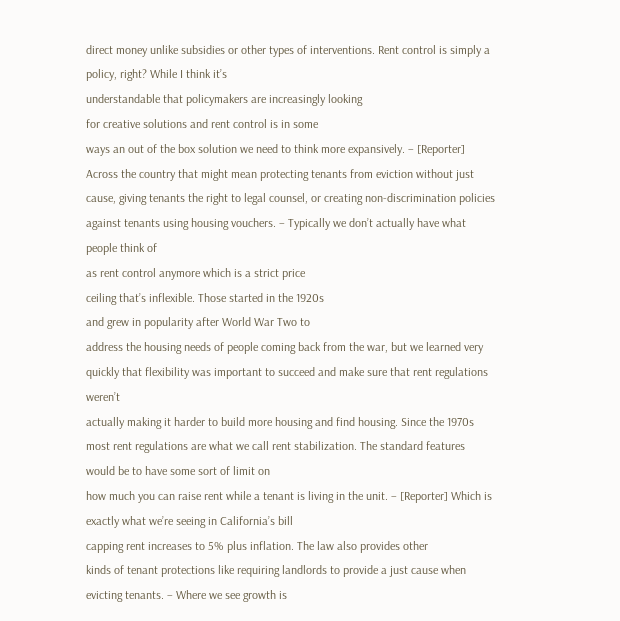direct money unlike subsidies or other types of interventions. Rent control is simply a policy, right? While I think it’s
understandable that policymakers are increasingly looking
for creative solutions and rent control is in some
ways an out of the box solution we need to think more expansively. – [Reporter] Across the country that might mean protecting tenants from eviction without just cause, giving tenants the right to legal counsel, or creating non-discrimination policies against tenants using housing vouchers. – Typically we don’t actually have what people think of
as rent control anymore which is a strict price
ceiling that’s inflexible. Those started in the 1920s
and grew in popularity after World War Two to
address the housing needs of people coming back from the war, but we learned very
quickly that flexibility was important to succeed and make sure that rent regulations weren’t
actually making it harder to build more housing and find housing. Since the 1970s most rent regulations are what we call rent stabilization. The standard features would be to have some sort of limit on
how much you can raise rent while a tenant is living in the unit. – [Reporter] Which is
exactly what we’re seeing in California’s bill
capping rent increases to 5% plus inflation. The law also provides other
kinds of tenant protections like requiring landlords to provide a just cause when evicting tenants. – Where we see growth is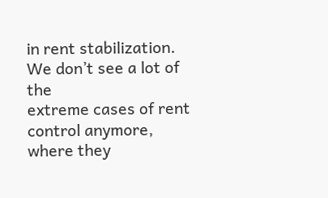in rent stabilization. We don’t see a lot of the
extreme cases of rent control anymore, where they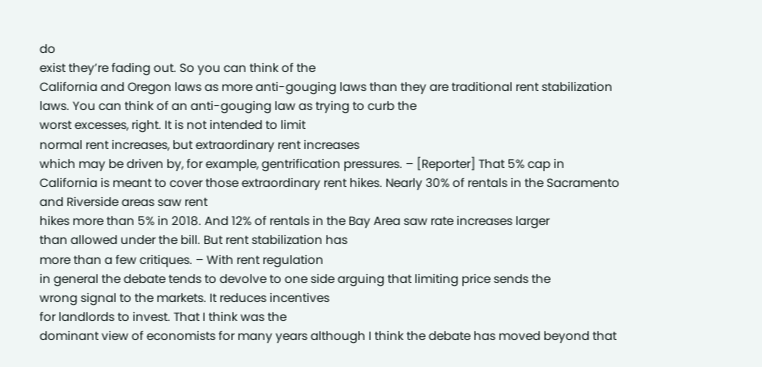do
exist they’re fading out. So you can think of the
California and Oregon laws as more anti-gouging laws than they are traditional rent stabilization laws. You can think of an anti-gouging law as trying to curb the
worst excesses, right. It is not intended to limit
normal rent increases, but extraordinary rent increases
which may be driven by, for example, gentrification pressures. – [Reporter] That 5% cap in
California is meant to cover those extraordinary rent hikes. Nearly 30% of rentals in the Sacramento and Riverside areas saw rent
hikes more than 5% in 2018. And 12% of rentals in the Bay Area saw rate increases larger
than allowed under the bill. But rent stabilization has
more than a few critiques. – With rent regulation
in general the debate tends to devolve to one side arguing that limiting price sends the
wrong signal to the markets. It reduces incentives
for landlords to invest. That I think was the
dominant view of economists for many years although I think the debate has moved beyond that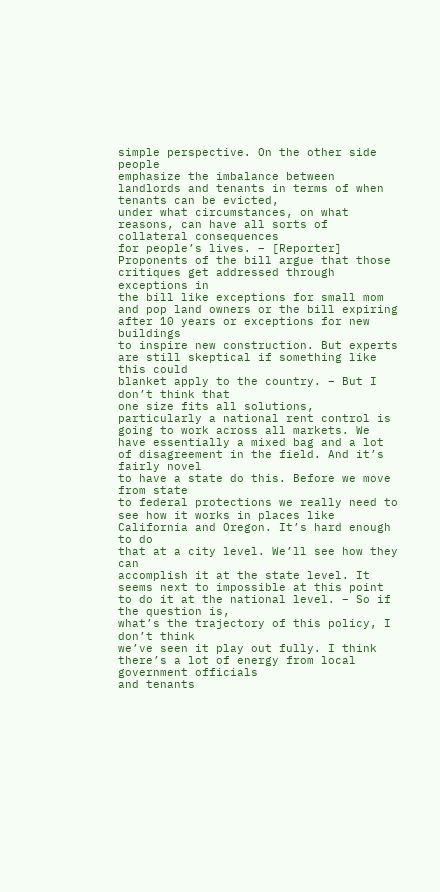simple perspective. On the other side people
emphasize the imbalance between landlords and tenants in terms of when tenants can be evicted,
under what circumstances, on what reasons, can have all sorts of collateral consequences
for people’s lives. – [Reporter] Proponents of the bill argue that those critiques get addressed through exceptions in
the bill like exceptions for small mom and pop land owners or the bill expiring after 10 years or exceptions for new buildings
to inspire new construction. But experts are still skeptical if something like this could
blanket apply to the country. – But I don’t think that
one size fits all solutions, particularly a national rent control is going to work across all markets. We have essentially a mixed bag and a lot of disagreement in the field. And it’s fairly novel
to have a state do this. Before we move from state
to federal protections we really need to see how it works in places like California and Oregon. It’s hard enough to do
that at a city level. We’ll see how they can
accomplish it at the state level. It seems next to impossible at this point to do it at the national level. – So if the question is,
what’s the trajectory of this policy, I don’t think
we’ve seen it play out fully. I think there’s a lot of energy from local government officials
and tenants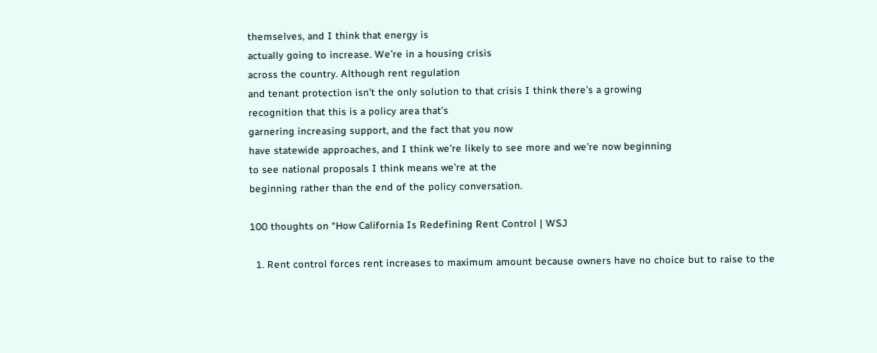themselves, and I think that energy is
actually going to increase. We’re in a housing crisis
across the country. Although rent regulation
and tenant protection isn’t the only solution to that crisis I think there’s a growing
recognition that this is a policy area that’s
garnering increasing support, and the fact that you now
have statewide approaches, and I think we’re likely to see more and we’re now beginning
to see national proposals I think means we’re at the
beginning rather than the end of the policy conversation.

100 thoughts on “How California Is Redefining Rent Control | WSJ

  1. Rent control forces rent increases to maximum amount because owners have no choice but to raise to the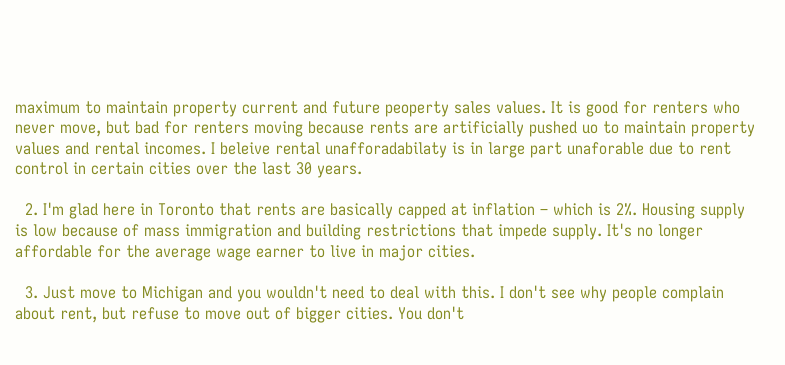maximum to maintain property current and future peoperty sales values. It is good for renters who never move, but bad for renters moving because rents are artificially pushed uo to maintain property values and rental incomes. I beleive rental unafforadabilaty is in large part unaforable due to rent control in certain cities over the last 30 years.

  2. I'm glad here in Toronto that rents are basically capped at inflation – which is 2%. Housing supply is low because of mass immigration and building restrictions that impede supply. It's no longer affordable for the average wage earner to live in major cities.

  3. Just move to Michigan and you wouldn't need to deal with this. I don't see why people complain about rent, but refuse to move out of bigger cities. You don't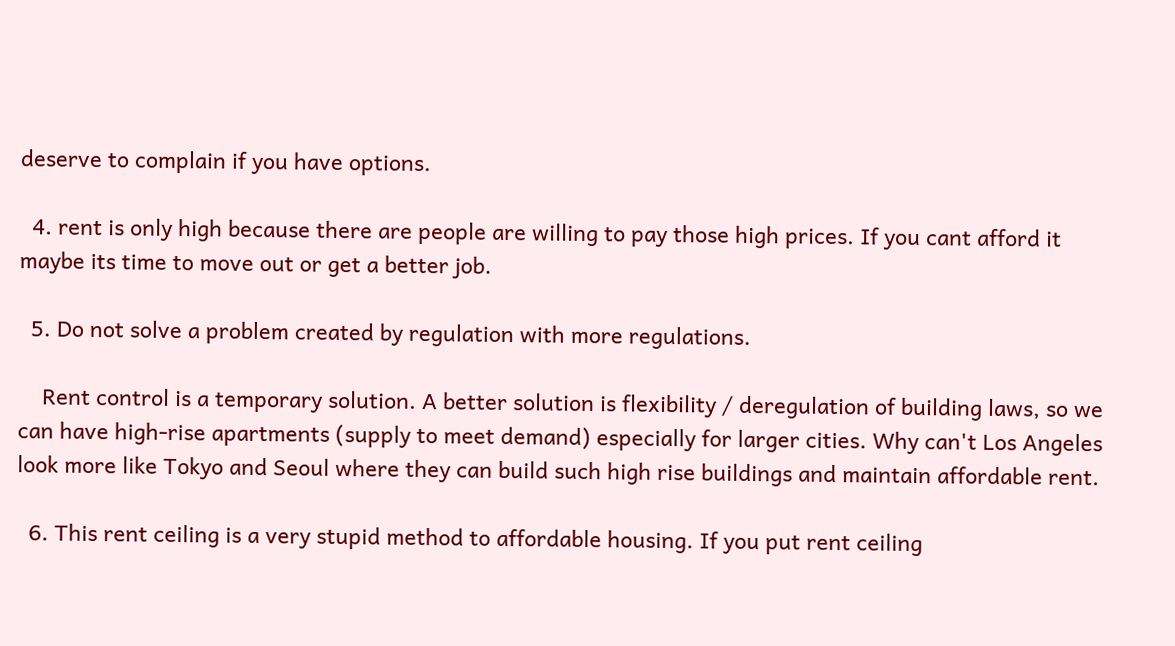deserve to complain if you have options.

  4. rent is only high because there are people are willing to pay those high prices. If you cant afford it maybe its time to move out or get a better job.

  5. Do not solve a problem created by regulation with more regulations.

    Rent control is a temporary solution. A better solution is flexibility / deregulation of building laws, so we can have high-rise apartments (supply to meet demand) especially for larger cities. Why can't Los Angeles look more like Tokyo and Seoul where they can build such high rise buildings and maintain affordable rent.

  6. This rent ceiling is a very stupid method to affordable housing. If you put rent ceiling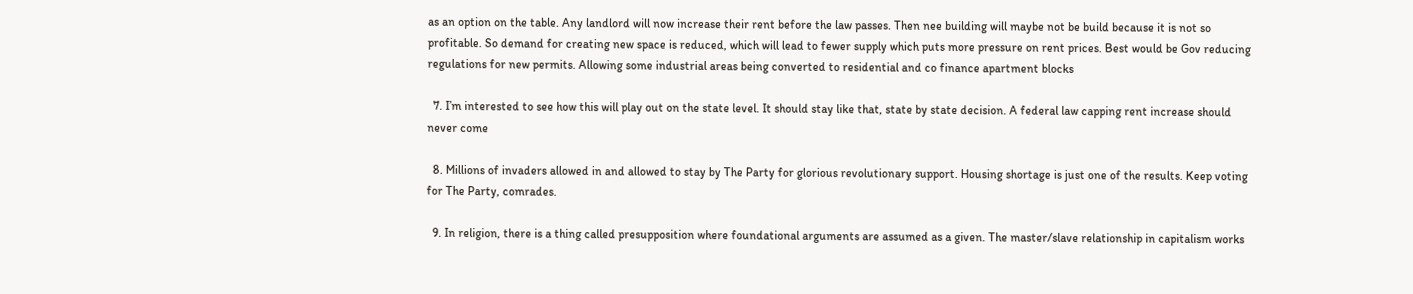as an option on the table. Any landlord will now increase their rent before the law passes. Then nee building will maybe not be build because it is not so profitable. So demand for creating new space is reduced, which will lead to fewer supply which puts more pressure on rent prices. Best would be Gov reducing regulations for new permits. Allowing some industrial areas being converted to residential and co finance apartment blocks

  7. I’m interested to see how this will play out on the state level. It should stay like that, state by state decision. A federal law capping rent increase should never come

  8. Millions of invaders allowed in and allowed to stay by The Party for glorious revolutionary support. Housing shortage is just one of the results. Keep voting for The Party, comrades.

  9. In religion, there is a thing called presupposition where foundational arguments are assumed as a given. The master/slave relationship in capitalism works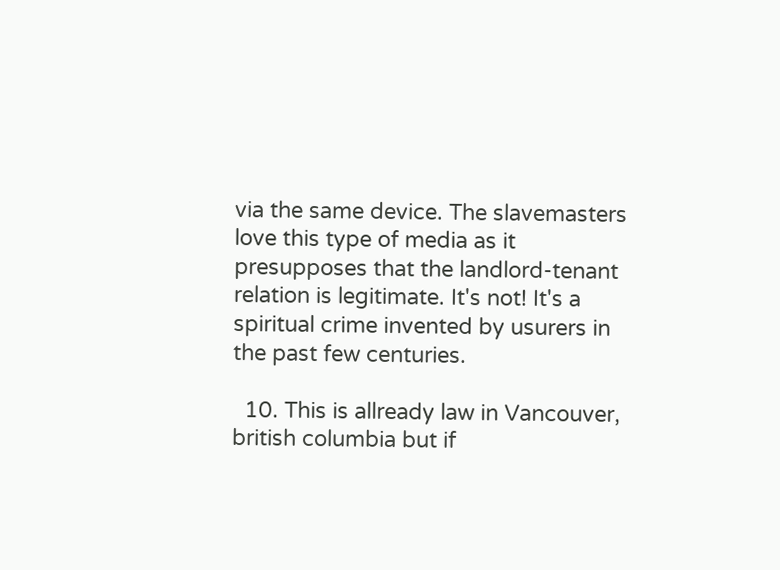via the same device. The slavemasters love this type of media as it presupposes that the landlord-tenant relation is legitimate. It's not! It's a spiritual crime invented by usurers in the past few centuries.

  10. This is allready law in Vancouver, british columbia but if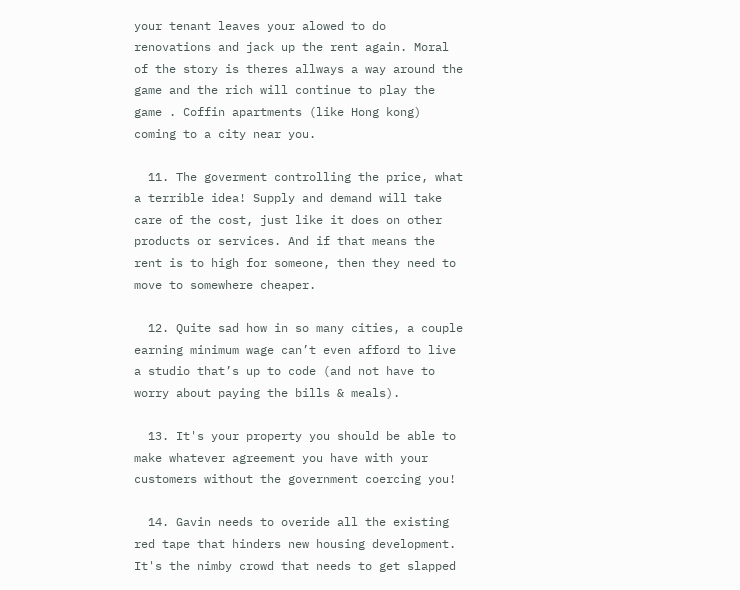your tenant leaves your alowed to do renovations and jack up the rent again. Moral of the story is theres allways a way around the game and the rich will continue to play the game . Coffin apartments (like Hong kong) coming to a city near you.

  11. The goverment controlling the price, what a terrible idea! Supply and demand will take care of the cost, just like it does on other products or services. And if that means the rent is to high for someone, then they need to move to somewhere cheaper.

  12. Quite sad how in so many cities, a couple earning minimum wage can’t even afford to live a studio that’s up to code (and not have to worry about paying the bills & meals).

  13. It's your property you should be able to make whatever agreement you have with your customers without the government coercing you!

  14. Gavin needs to overide all the existing red tape that hinders new housing development. It's the nimby crowd that needs to get slapped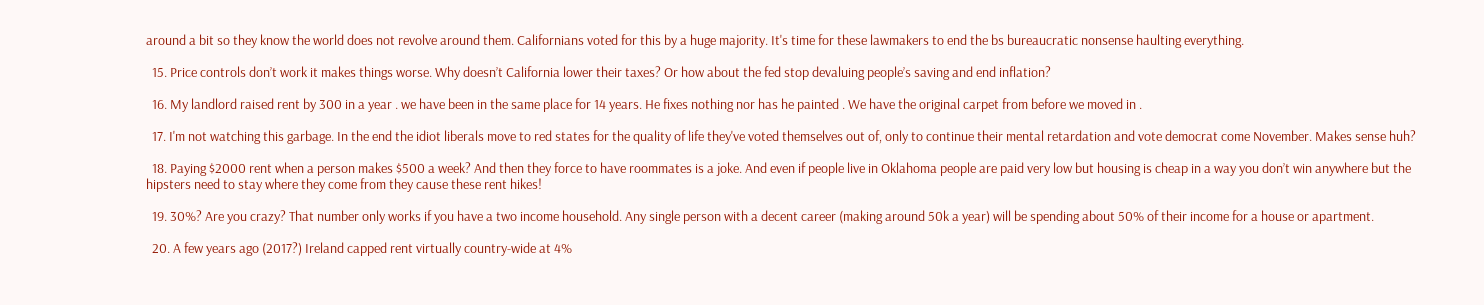around a bit so they know the world does not revolve around them. Californians voted for this by a huge majority. It's time for these lawmakers to end the bs bureaucratic nonsense haulting everything.

  15. Price controls don’t work it makes things worse. Why doesn’t California lower their taxes? Or how about the fed stop devaluing people’s saving and end inflation?

  16. My landlord raised rent by 300 in a year . we have been in the same place for 14 years. He fixes nothing nor has he painted . We have the original carpet from before we moved in .

  17. I'm not watching this garbage. In the end the idiot liberals move to red states for the quality of life they've voted themselves out of, only to continue their mental retardation and vote democrat come November. Makes sense huh?

  18. Paying $2000 rent when a person makes $500 a week? And then they force to have roommates is a joke. And even if people live in Oklahoma people are paid very low but housing is cheap in a way you don’t win anywhere but the hipsters need to stay where they come from they cause these rent hikes!

  19. 30%? Are you crazy? That number only works if you have a two income household. Any single person with a decent career (making around 50k a year) will be spending about 50% of their income for a house or apartment.

  20. A few years ago (2017?) Ireland capped rent virtually country-wide at 4%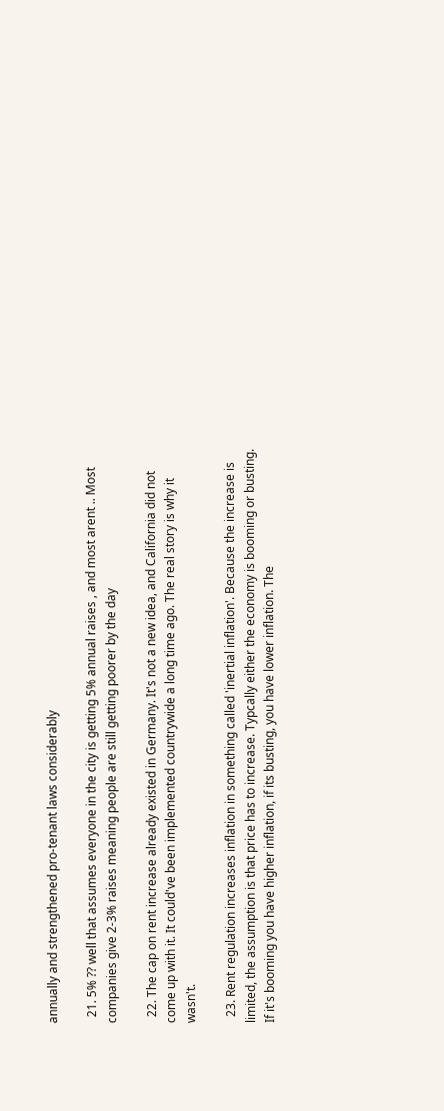annually and strengthened pro-tenant laws considerably

  21. 5% ?? well that assumes everyone in the city is getting 5% annual raises , and most arent .. Most companies give 2-3% raises meaning people are still getting poorer by the day

  22. The cap on rent increase already existed in Germany. It's not a new idea, and California did not come up with it. It could've been implemented countrywide a long time ago. The real story is why it wasn't.

  23. Rent regulation increases inflation in something called 'inertial inflation'. Because the increase is limited, the assumption is that price has to increase. Typcally either the economy is booming or busting. If it's booming you have higher inflation, if its busting, you have lower inflation. The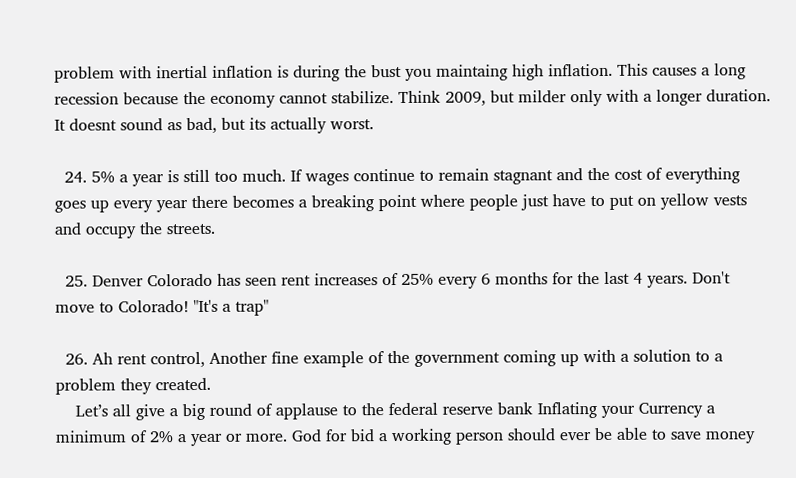problem with inertial inflation is during the bust you maintaing high inflation. This causes a long recession because the economy cannot stabilize. Think 2009, but milder only with a longer duration. It doesnt sound as bad, but its actually worst.

  24. 5% a year is still too much. If wages continue to remain stagnant and the cost of everything goes up every year there becomes a breaking point where people just have to put on yellow vests and occupy the streets.

  25. Denver Colorado has seen rent increases of 25% every 6 months for the last 4 years. Don't move to Colorado! "It's a trap"

  26. Ah rent control, Another fine example of the government coming up with a solution to a problem they created.
    Let’s all give a big round of applause to the federal reserve bank Inflating your Currency a minimum of 2% a year or more. God for bid a working person should ever be able to save money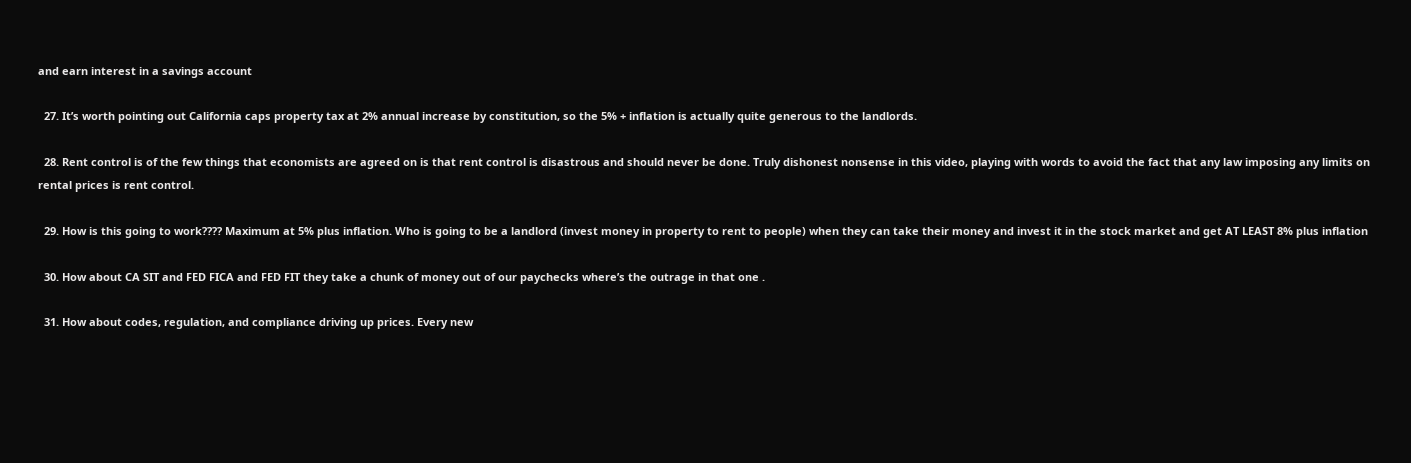and earn interest in a savings account

  27. It’s worth pointing out California caps property tax at 2% annual increase by constitution, so the 5% + inflation is actually quite generous to the landlords.

  28. Rent control is of the few things that economists are agreed on is that rent control is disastrous and should never be done. Truly dishonest nonsense in this video, playing with words to avoid the fact that any law imposing any limits on rental prices is rent control.

  29. How is this going to work???? Maximum at 5% plus inflation. Who is going to be a landlord (invest money in property to rent to people) when they can take their money and invest it in the stock market and get AT LEAST 8% plus inflation

  30. How about CA SIT and FED FICA and FED FIT they take a chunk of money out of our paychecks where’s the outrage in that one .

  31. How about codes, regulation, and compliance driving up prices. Every new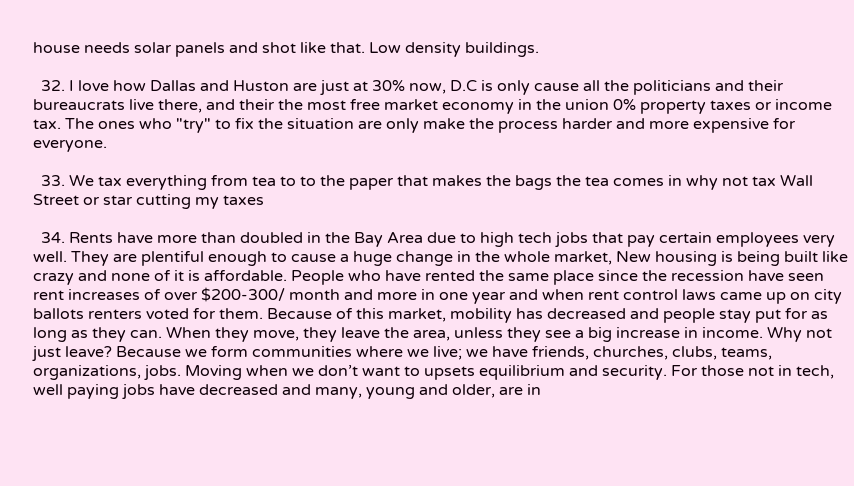house needs solar panels and shot like that. Low density buildings.

  32. I love how Dallas and Huston are just at 30% now, D.C is only cause all the politicians and their bureaucrats live there, and their the most free market economy in the union 0% property taxes or income tax. The ones who "try" to fix the situation are only make the process harder and more expensive for everyone.

  33. We tax everything from tea to to the paper that makes the bags the tea comes in why not tax Wall Street or star cutting my taxes

  34. Rents have more than doubled in the Bay Area due to high tech jobs that pay certain employees very well. They are plentiful enough to cause a huge change in the whole market, New housing is being built like crazy and none of it is affordable. People who have rented the same place since the recession have seen rent increases of over $200-300/ month and more in one year and when rent control laws came up on city ballots renters voted for them. Because of this market, mobility has decreased and people stay put for as long as they can. When they move, they leave the area, unless they see a big increase in income. Why not just leave? Because we form communities where we live; we have friends, churches, clubs, teams, organizations, jobs. Moving when we don’t want to upsets equilibrium and security. For those not in tech, well paying jobs have decreased and many, young and older, are in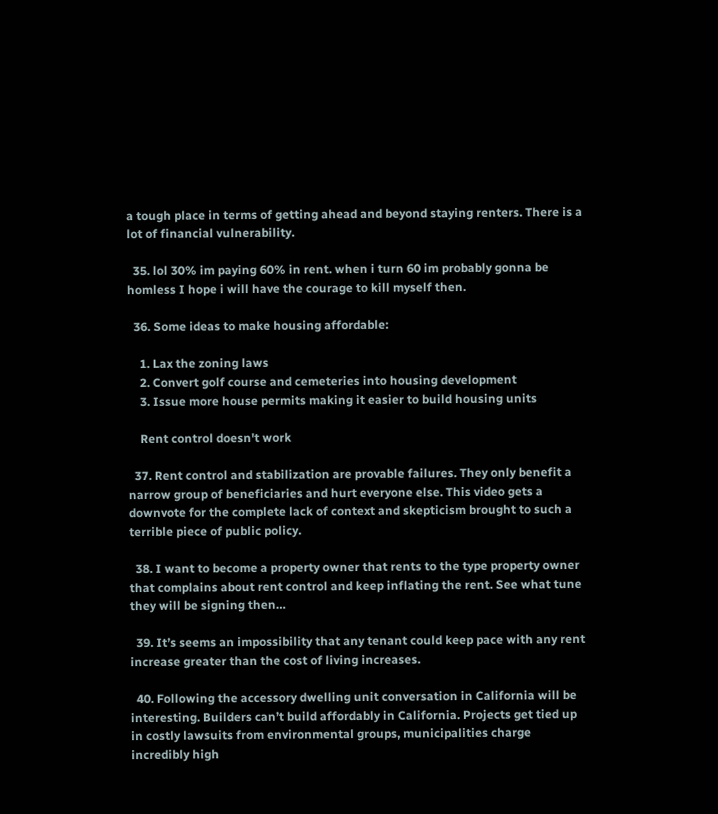a tough place in terms of getting ahead and beyond staying renters. There is a lot of financial vulnerability.

  35. lol 30% im paying 60% in rent. when i turn 60 im probably gonna be homless I hope i will have the courage to kill myself then.

  36. Some ideas to make housing affordable:

    1. Lax the zoning laws
    2. Convert golf course and cemeteries into housing development
    3. Issue more house permits making it easier to build housing units

    Rent control doesn't work

  37. Rent control and stabilization are provable failures. They only benefit a narrow group of beneficiaries and hurt everyone else. This video gets a downvote for the complete lack of context and skepticism brought to such a terrible piece of public policy.

  38. I want to become a property owner that rents to the type property owner that complains about rent control and keep inflating the rent. See what tune they will be signing then…

  39. It’s seems an impossibility that any tenant could keep pace with any rent increase greater than the cost of living increases.

  40. Following the accessory dwelling unit conversation in California will be interesting. Builders can’t build affordably in California. Projects get tied up in costly lawsuits from environmental groups, municipalities charge incredibly high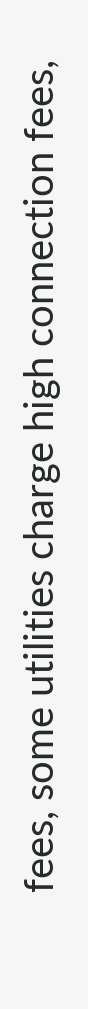fees, some utilities charge high connection fees,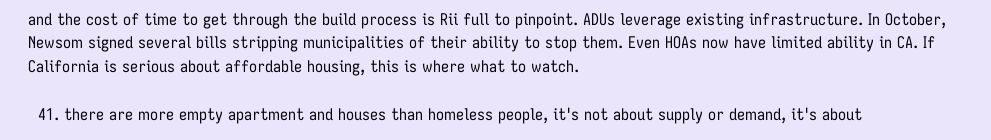and the cost of time to get through the build process is Rii full to pinpoint. ADUs leverage existing infrastructure. In October, Newsom signed several bills stripping municipalities of their ability to stop them. Even HOAs now have limited ability in CA. If California is serious about affordable housing, this is where what to watch.

  41. there are more empty apartment and houses than homeless people, it's not about supply or demand, it's about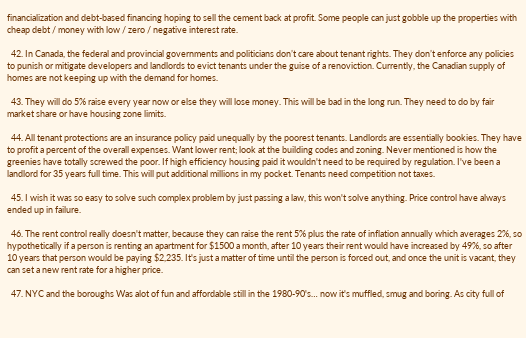financialization and debt-based financing hoping to sell the cement back at profit. Some people can just gobble up the properties with cheap debt / money with low / zero / negative interest rate.

  42. In Canada, the federal and provincial governments and politicians don’t care about tenant rights. They don’t enforce any policies to punish or mitigate developers and landlords to evict tenants under the guise of a renoviction. Currently, the Canadian supply of homes are not keeping up with the demand for homes.

  43. They will do 5% raise every year now or else they will lose money. This will be bad in the long run. They need to do by fair market share or have housing zone limits.

  44. All tenant protections are an insurance policy paid unequally by the poorest tenants. Landlords are essentially bookies. They have to profit a percent of the overall expenses. Want lower rent; look at the building codes and zoning. Never mentioned is how the greenies have totally screwed the poor. If high efficiency housing paid it wouldn't need to be required by regulation. I've been a landlord for 35 years full time. This will put additional millions in my pocket. Tenants need competition not taxes.

  45. I wish it was so easy to solve such complex problem by just passing a law, this won't solve anything. Price control have always ended up in failure.

  46. The rent control really doesn't matter, because they can raise the rent 5% plus the rate of inflation annually which averages 2%, so hypothetically if a person is renting an apartment for $1500 a month, after 10 years their rent would have increased by 49%, so after 10 years that person would be paying $2,235. It's just a matter of time until the person is forced out, and once the unit is vacant, they can set a new rent rate for a higher price.

  47. NYC and the boroughs Was alot of fun and affordable still in the 1980-90's… now it's muffled, smug and boring. As city full of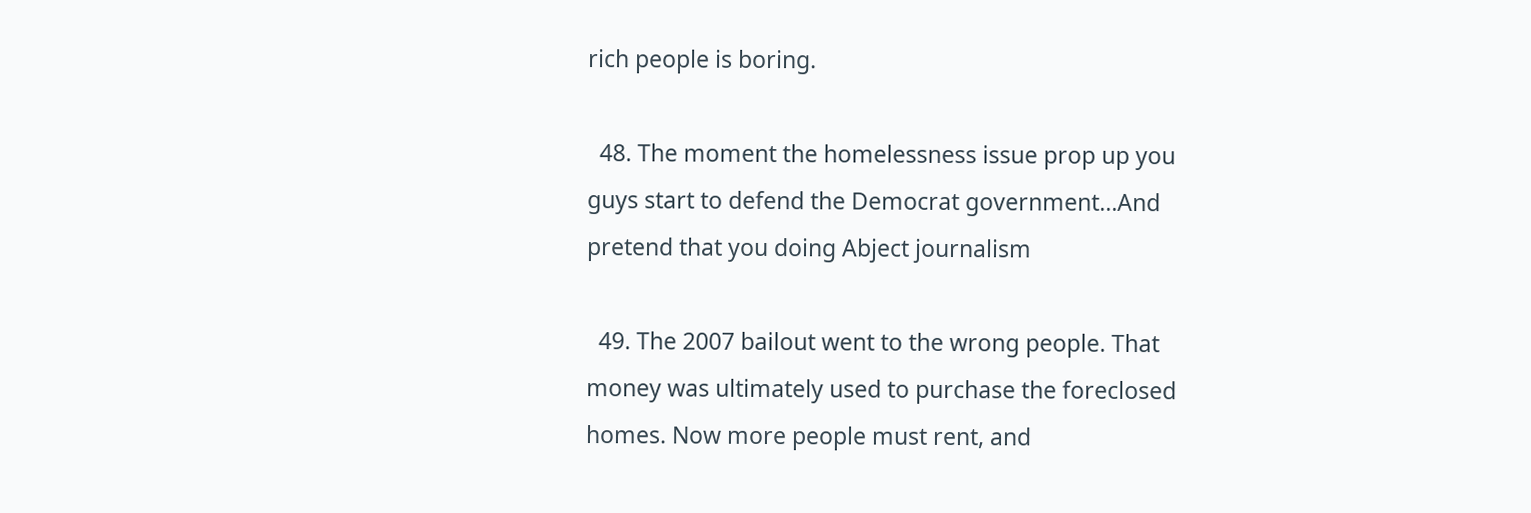rich people is boring.

  48. The moment the homelessness issue prop up you guys start to defend the Democrat government…And pretend that you doing Abject journalism

  49. The 2007 bailout went to the wrong people. That money was ultimately used to purchase the foreclosed homes. Now more people must rent, and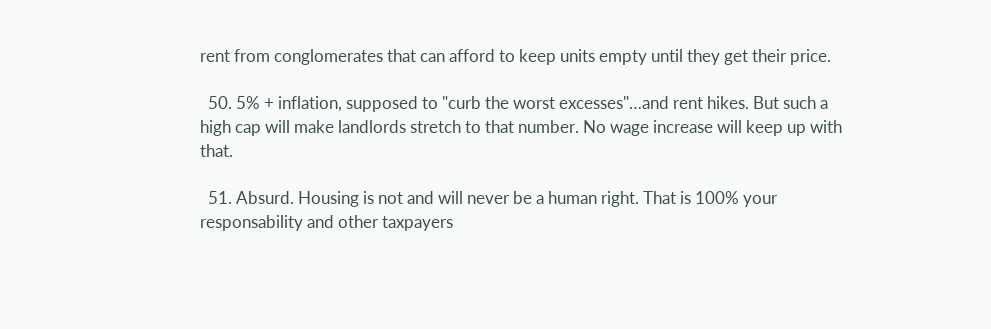rent from conglomerates that can afford to keep units empty until they get their price.

  50. 5% + inflation, supposed to "curb the worst excesses"…and rent hikes. But such a high cap will make landlords stretch to that number. No wage increase will keep up with that.

  51. Absurd. Housing is not and will never be a human right. That is 100% your responsability and other taxpayers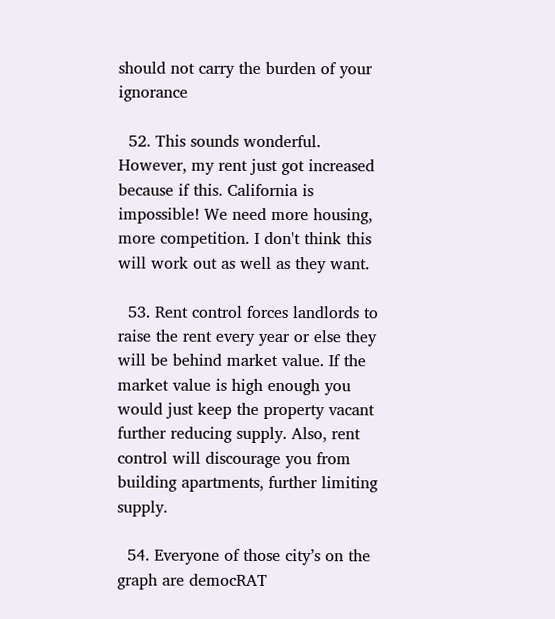should not carry the burden of your ignorance

  52. This sounds wonderful. However, my rent just got increased because if this. California is impossible! We need more housing, more competition. I don't think this will work out as well as they want.

  53. Rent control forces landlords to raise the rent every year or else they will be behind market value. If the market value is high enough you would just keep the property vacant further reducing supply. Also, rent control will discourage you from building apartments, further limiting supply.

  54. Everyone of those city’s on the graph are democRAT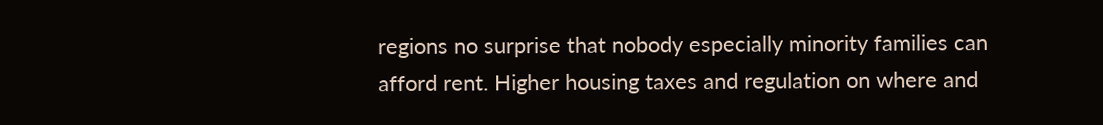regions no surprise that nobody especially minority families can afford rent. Higher housing taxes and regulation on where and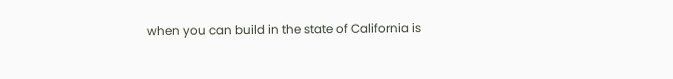when you can build in the state of California is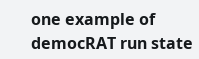one example of democRAT run state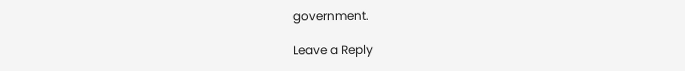government.

Leave a Reply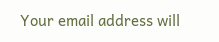Your email address will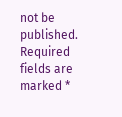not be published. Required fields are marked *